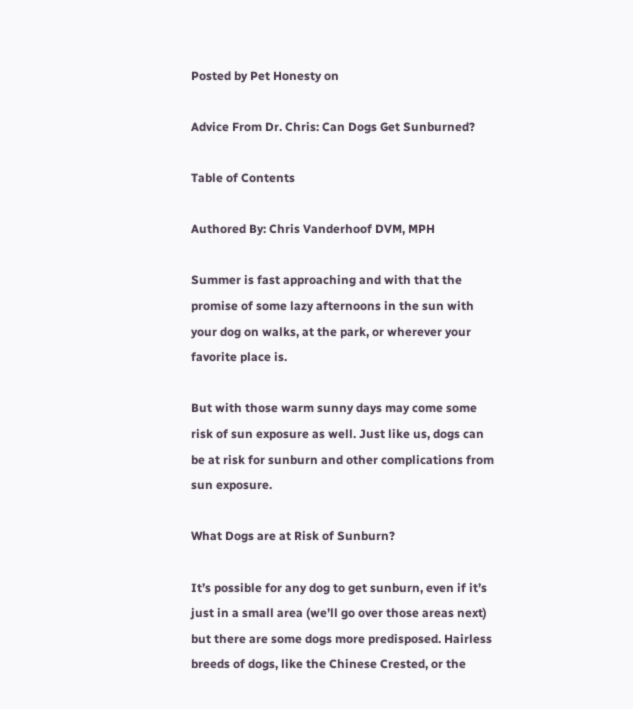Posted by Pet Honesty on

Advice From Dr. Chris: Can Dogs Get Sunburned?

Table of Contents

Authored By: Chris Vanderhoof DVM, MPH

Summer is fast approaching and with that the promise of some lazy afternoons in the sun with your dog on walks, at the park, or wherever your favorite place is.

But with those warm sunny days may come some risk of sun exposure as well. Just like us, dogs can be at risk for sunburn and other complications from sun exposure.

What Dogs are at Risk of Sunburn?

It’s possible for any dog to get sunburn, even if it’s just in a small area (we’ll go over those areas next) but there are some dogs more predisposed. Hairless breeds of dogs, like the Chinese Crested, or the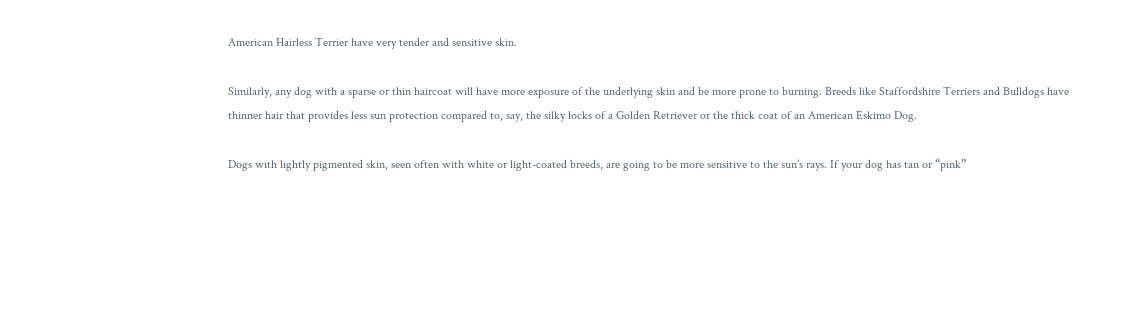American Hairless Terrier have very tender and sensitive skin.

Similarly, any dog with a sparse or thin haircoat will have more exposure of the underlying skin and be more prone to burning. Breeds like Staffordshire Terriers and Bulldogs have thinner hair that provides less sun protection compared to, say, the silky locks of a Golden Retriever or the thick coat of an American Eskimo Dog.

Dogs with lightly pigmented skin, seen often with white or light-coated breeds, are going to be more sensitive to the sun’s rays. If your dog has tan or “pink”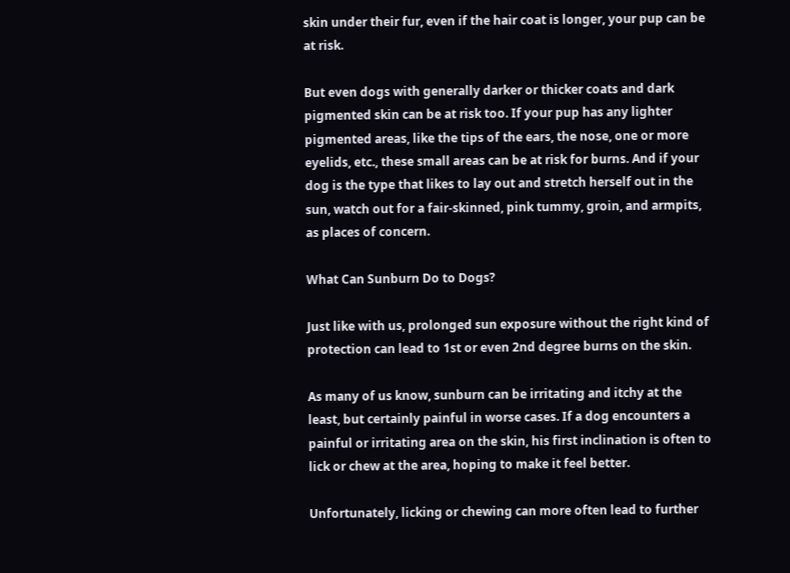skin under their fur, even if the hair coat is longer, your pup can be at risk.

But even dogs with generally darker or thicker coats and dark pigmented skin can be at risk too. If your pup has any lighter pigmented areas, like the tips of the ears, the nose, one or more eyelids, etc., these small areas can be at risk for burns. And if your dog is the type that likes to lay out and stretch herself out in the sun, watch out for a fair-skinned, pink tummy, groin, and armpits, as places of concern.

What Can Sunburn Do to Dogs?

Just like with us, prolonged sun exposure without the right kind of protection can lead to 1st or even 2nd degree burns on the skin.

As many of us know, sunburn can be irritating and itchy at the least, but certainly painful in worse cases. If a dog encounters a painful or irritating area on the skin, his first inclination is often to lick or chew at the area, hoping to make it feel better.

Unfortunately, licking or chewing can more often lead to further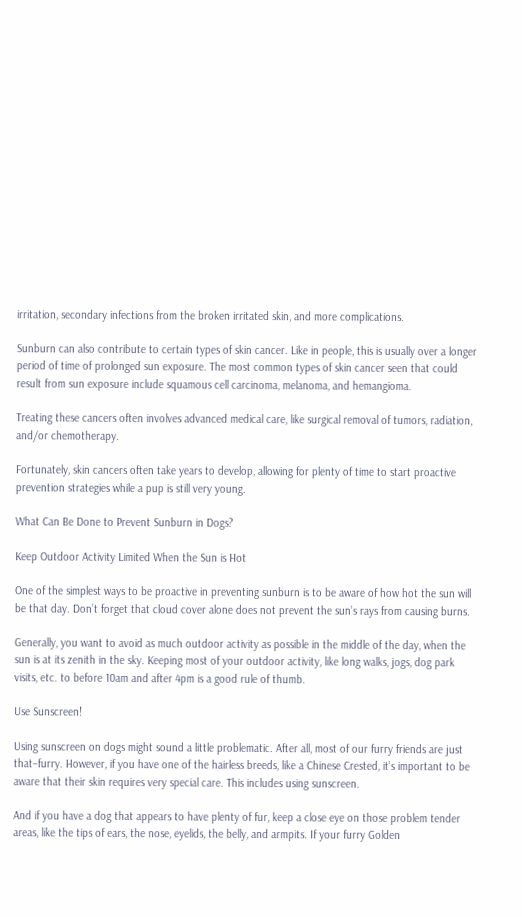irritation, secondary infections from the broken irritated skin, and more complications.

Sunburn can also contribute to certain types of skin cancer. Like in people, this is usually over a longer period of time of prolonged sun exposure. The most common types of skin cancer seen that could result from sun exposure include squamous cell carcinoma, melanoma, and hemangioma.

Treating these cancers often involves advanced medical care, like surgical removal of tumors, radiation, and/or chemotherapy.

Fortunately, skin cancers often take years to develop, allowing for plenty of time to start proactive prevention strategies while a pup is still very young.

What Can Be Done to Prevent Sunburn in Dogs?

Keep Outdoor Activity Limited When the Sun is Hot

One of the simplest ways to be proactive in preventing sunburn is to be aware of how hot the sun will be that day. Don’t forget that cloud cover alone does not prevent the sun’s rays from causing burns.

Generally, you want to avoid as much outdoor activity as possible in the middle of the day, when the sun is at its zenith in the sky. Keeping most of your outdoor activity, like long walks, jogs, dog park visits, etc. to before 10am and after 4pm is a good rule of thumb.

Use Sunscreen!

Using sunscreen on dogs might sound a little problematic. After all, most of our furry friends are just that–furry. However, if you have one of the hairless breeds, like a Chinese Crested, it’s important to be aware that their skin requires very special care. This includes using sunscreen.

And if you have a dog that appears to have plenty of fur, keep a close eye on those problem tender areas, like the tips of ears, the nose, eyelids, the belly, and armpits. If your furry Golden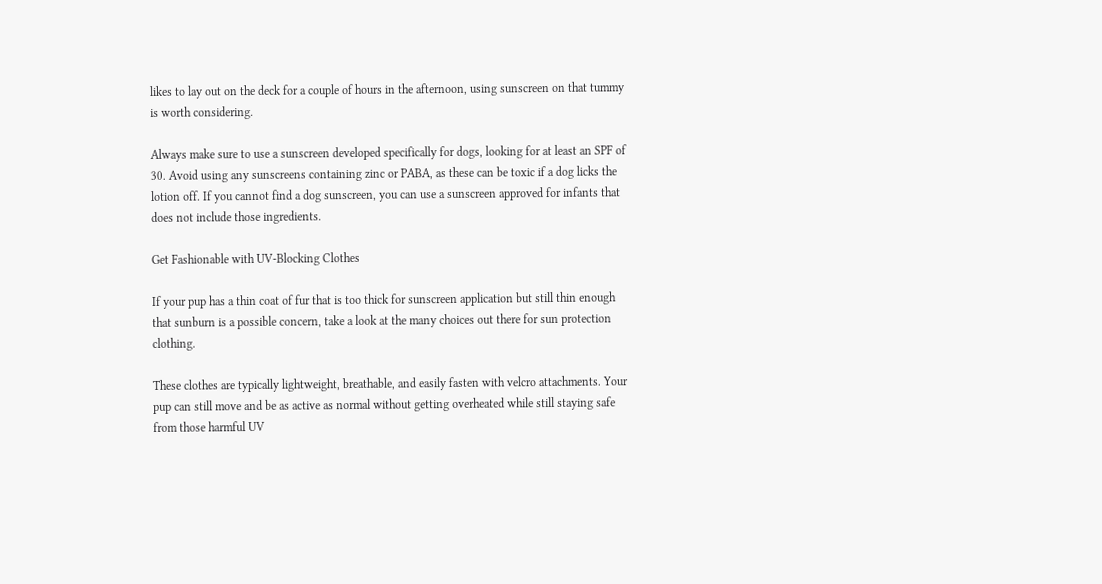likes to lay out on the deck for a couple of hours in the afternoon, using sunscreen on that tummy is worth considering.

Always make sure to use a sunscreen developed specifically for dogs, looking for at least an SPF of 30. Avoid using any sunscreens containing zinc or PABA, as these can be toxic if a dog licks the lotion off. If you cannot find a dog sunscreen, you can use a sunscreen approved for infants that does not include those ingredients.

Get Fashionable with UV-Blocking Clothes

If your pup has a thin coat of fur that is too thick for sunscreen application but still thin enough that sunburn is a possible concern, take a look at the many choices out there for sun protection clothing.

These clothes are typically lightweight, breathable, and easily fasten with velcro attachments. Your pup can still move and be as active as normal without getting overheated while still staying safe from those harmful UV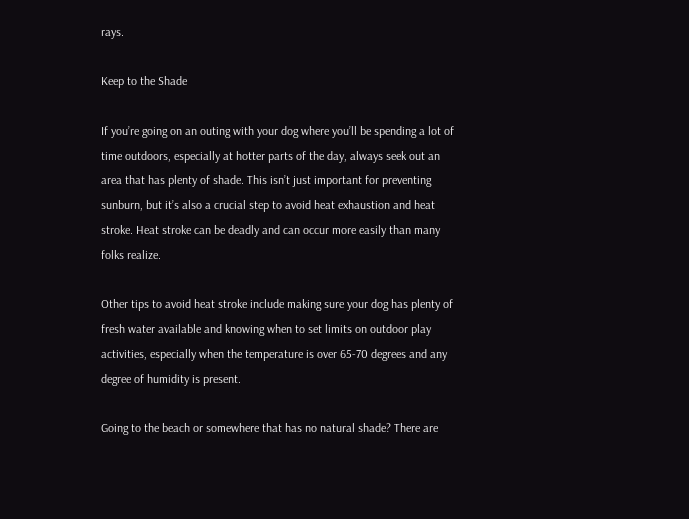rays.

Keep to the Shade

If you’re going on an outing with your dog where you’ll be spending a lot of time outdoors, especially at hotter parts of the day, always seek out an area that has plenty of shade. This isn’t just important for preventing sunburn, but it’s also a crucial step to avoid heat exhaustion and heat stroke. Heat stroke can be deadly and can occur more easily than many folks realize.

Other tips to avoid heat stroke include making sure your dog has plenty of fresh water available and knowing when to set limits on outdoor play activities, especially when the temperature is over 65-70 degrees and any degree of humidity is present.

Going to the beach or somewhere that has no natural shade? There are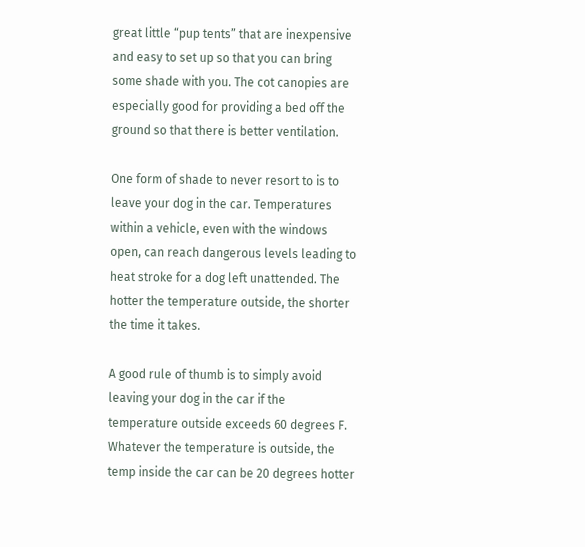great little “pup tents” that are inexpensive and easy to set up so that you can bring some shade with you. The cot canopies are especially good for providing a bed off the ground so that there is better ventilation.

One form of shade to never resort to is to leave your dog in the car. Temperatures within a vehicle, even with the windows open, can reach dangerous levels leading to heat stroke for a dog left unattended. The hotter the temperature outside, the shorter the time it takes.

A good rule of thumb is to simply avoid leaving your dog in the car if the temperature outside exceeds 60 degrees F. Whatever the temperature is outside, the temp inside the car can be 20 degrees hotter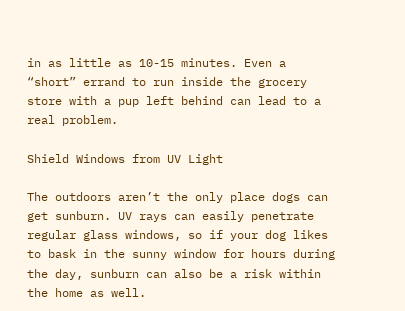in as little as 10-15 minutes. Even a “short” errand to run inside the grocery store with a pup left behind can lead to a real problem.

Shield Windows from UV Light

The outdoors aren’t the only place dogs can get sunburn. UV rays can easily penetrate regular glass windows, so if your dog likes to bask in the sunny window for hours during the day, sunburn can also be a risk within the home as well.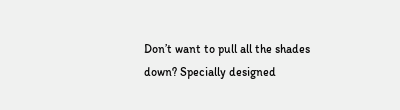Don’t want to pull all the shades down? Specially designed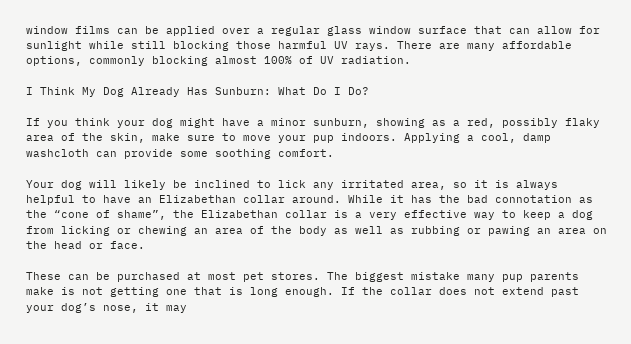window films can be applied over a regular glass window surface that can allow for sunlight while still blocking those harmful UV rays. There are many affordable options, commonly blocking almost 100% of UV radiation.

I Think My Dog Already Has Sunburn: What Do I Do?

If you think your dog might have a minor sunburn, showing as a red, possibly flaky area of the skin, make sure to move your pup indoors. Applying a cool, damp washcloth can provide some soothing comfort.

Your dog will likely be inclined to lick any irritated area, so it is always helpful to have an Elizabethan collar around. While it has the bad connotation as the “cone of shame”, the Elizabethan collar is a very effective way to keep a dog from licking or chewing an area of the body as well as rubbing or pawing an area on the head or face.

These can be purchased at most pet stores. The biggest mistake many pup parents make is not getting one that is long enough. If the collar does not extend past your dog’s nose, it may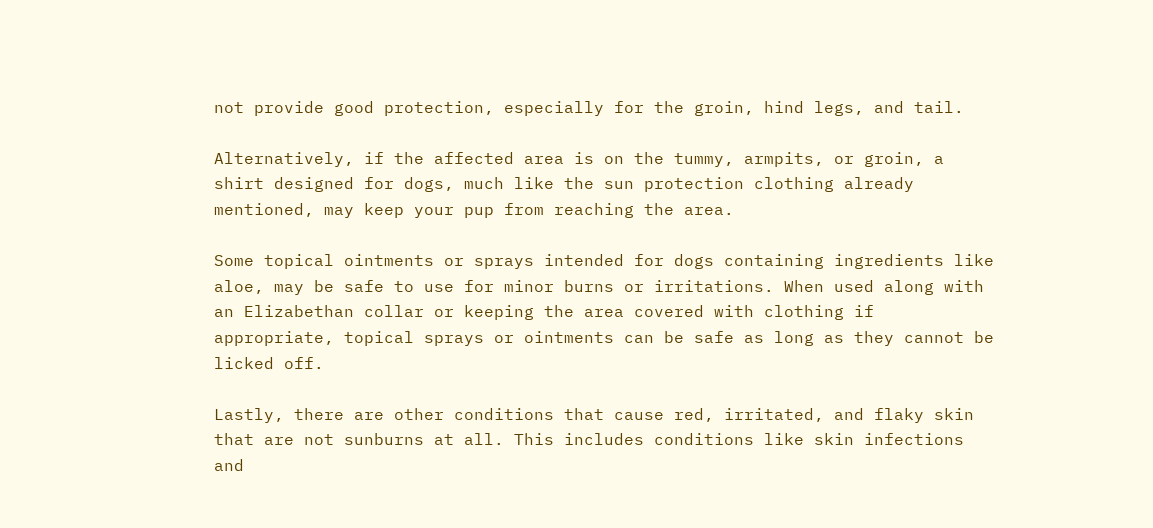not provide good protection, especially for the groin, hind legs, and tail.

Alternatively, if the affected area is on the tummy, armpits, or groin, a shirt designed for dogs, much like the sun protection clothing already mentioned, may keep your pup from reaching the area.

Some topical ointments or sprays intended for dogs containing ingredients like aloe, may be safe to use for minor burns or irritations. When used along with an Elizabethan collar or keeping the area covered with clothing if appropriate, topical sprays or ointments can be safe as long as they cannot be licked off.

Lastly, there are other conditions that cause red, irritated, and flaky skin that are not sunburns at all. This includes conditions like skin infections and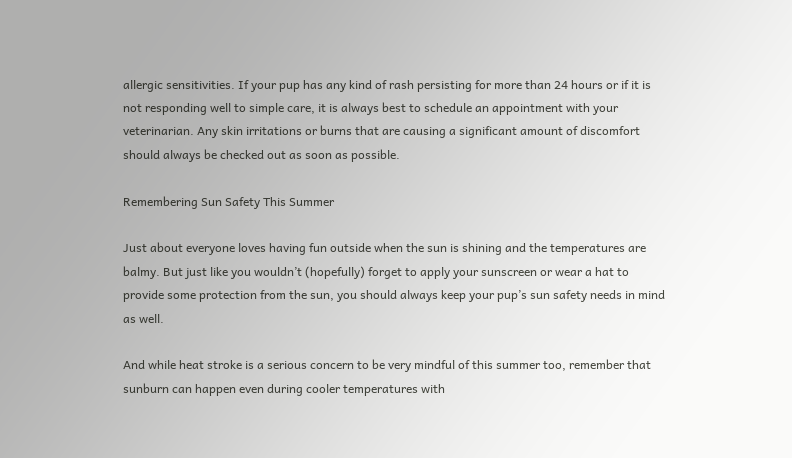allergic sensitivities. If your pup has any kind of rash persisting for more than 24 hours or if it is not responding well to simple care, it is always best to schedule an appointment with your veterinarian. Any skin irritations or burns that are causing a significant amount of discomfort should always be checked out as soon as possible.

Remembering Sun Safety This Summer

Just about everyone loves having fun outside when the sun is shining and the temperatures are balmy. But just like you wouldn’t (hopefully) forget to apply your sunscreen or wear a hat to provide some protection from the sun, you should always keep your pup’s sun safety needs in mind as well.

And while heat stroke is a serious concern to be very mindful of this summer too, remember that sunburn can happen even during cooler temperatures with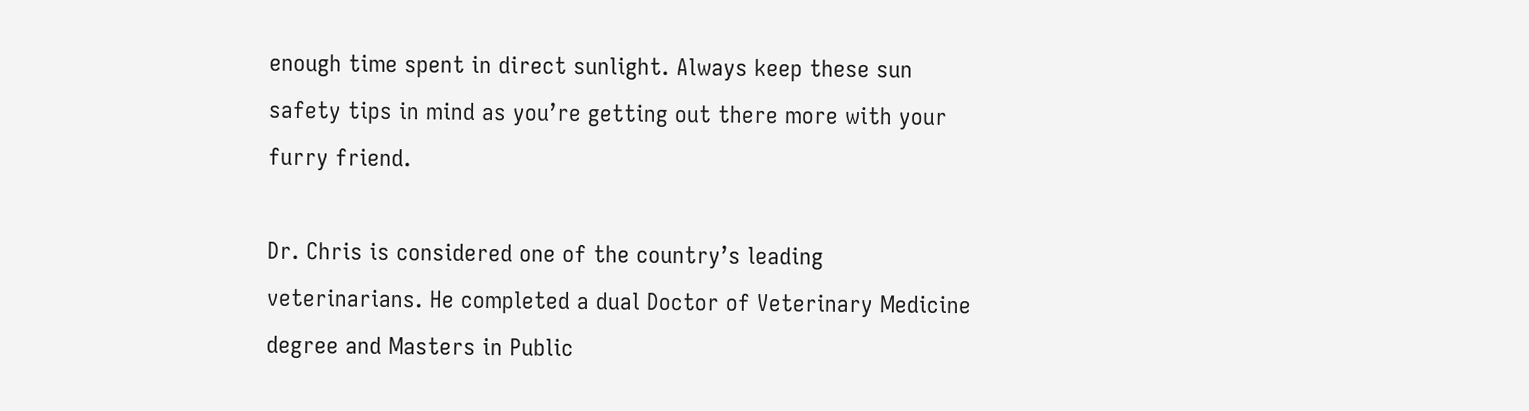enough time spent in direct sunlight. Always keep these sun safety tips in mind as you’re getting out there more with your furry friend.

Dr. Chris is considered one of the country’s leading veterinarians. He completed a dual Doctor of Veterinary Medicine degree and Masters in Public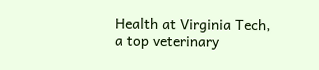Health at Virginia Tech, a top veterinary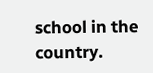school in the country.